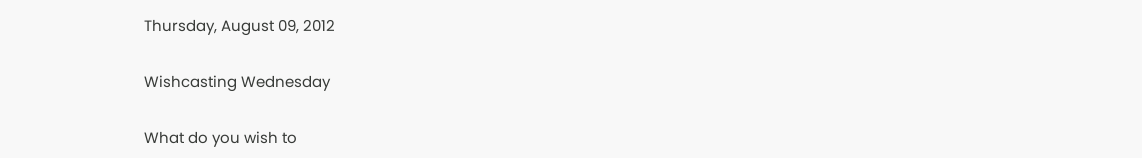Thursday, August 09, 2012

Wishcasting Wednesday

What do you wish to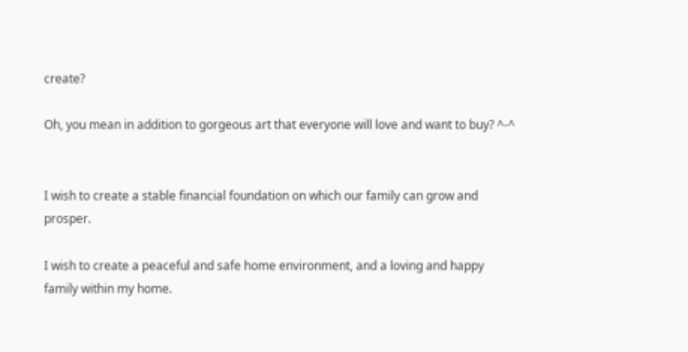create?

Oh, you mean in addition to gorgeous art that everyone will love and want to buy? ^-^


I wish to create a stable financial foundation on which our family can grow and prosper.

I wish to create a peaceful and safe home environment, and a loving and happy family within my home.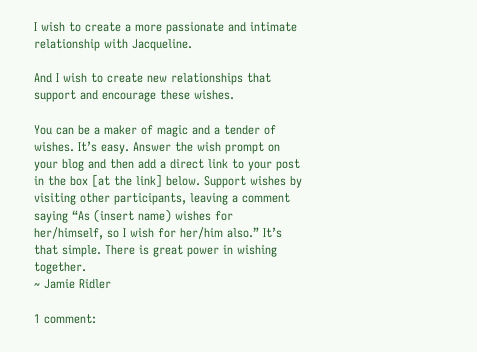I wish to create a more passionate and intimate relationship with Jacqueline.

And I wish to create new relationships that support and encourage these wishes.

You can be a maker of magic and a tender of wishes. It’s easy. Answer the wish prompt on your blog and then add a direct link to your post in the box [at the link] below. Support wishes by visiting other participants, leaving a comment saying “As (insert name) wishes for her/himself, so I wish for her/him also.” It’s that simple. There is great power in wishing together.
~ Jamie Ridler

1 comment: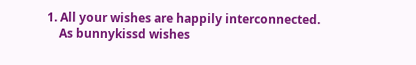1. All your wishes are happily interconnected.
    As bunnykissd wishes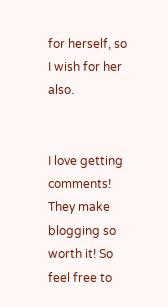for herself, so I wish for her also.


I love getting comments! They make blogging so worth it! So feel free to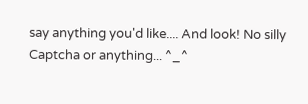say anything you'd like.... And look! No silly Captcha or anything... ^_^